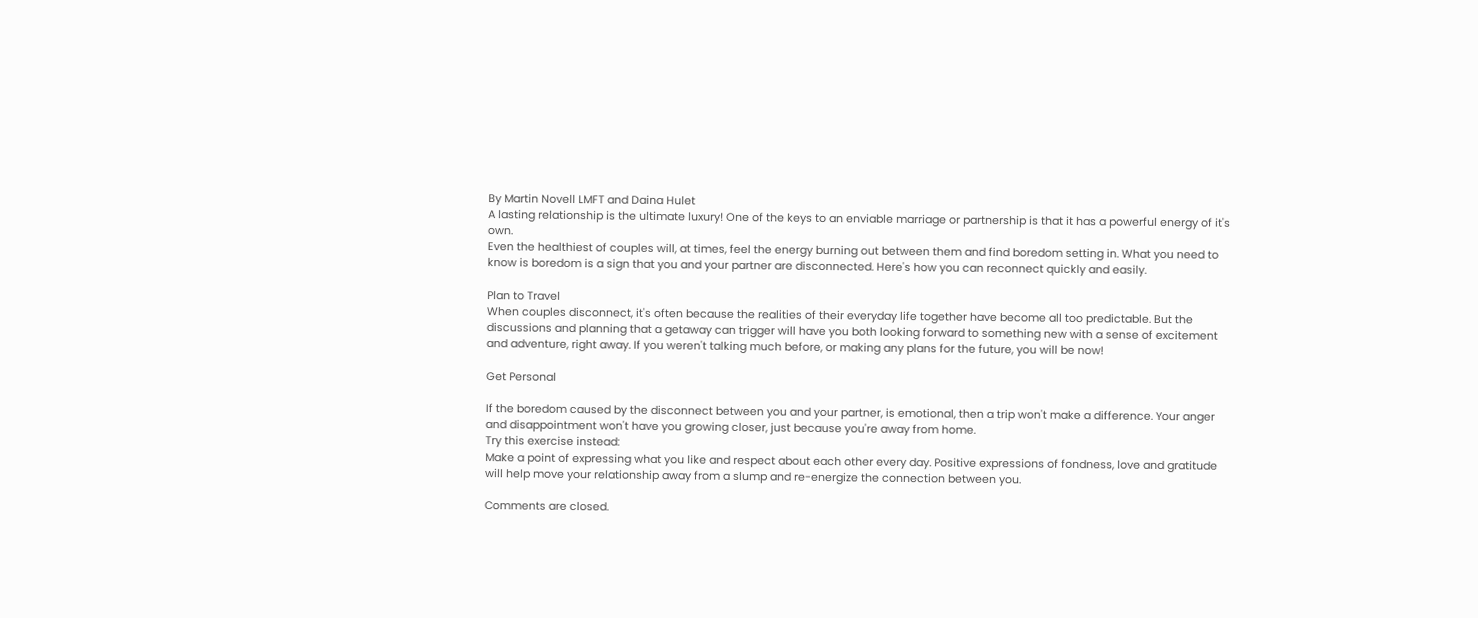By Martin Novell LMFT and Daina Hulet
A lasting relationship is the ultimate luxury! One of the keys to an enviable marriage or partnership is that it has a powerful energy of it's own.
Even the healthiest of couples will, at times, feel the energy burning out between them and find boredom setting in. What you need to know is boredom is a sign that you and your partner are disconnected. Here's how you can reconnect quickly and easily.

Plan to Travel
When couples disconnect, it's often because the realities of their everyday life together have become all too predictable. But the discussions and planning that a getaway can trigger will have you both looking forward to something new with a sense of excitement and adventure, right away. If you weren't talking much before, or making any plans for the future, you will be now!

Get Personal

If the boredom caused by the disconnect between you and your partner, is emotional, then a trip won't make a difference. Your anger and disappointment won't have you growing closer, just because you're away from home.
Try this exercise instead:
Make a point of expressing what you like and respect about each other every day. Positive expressions of fondness, love and gratitude will help move your relationship away from a slump and re-energize the connection between you.

Comments are closed.